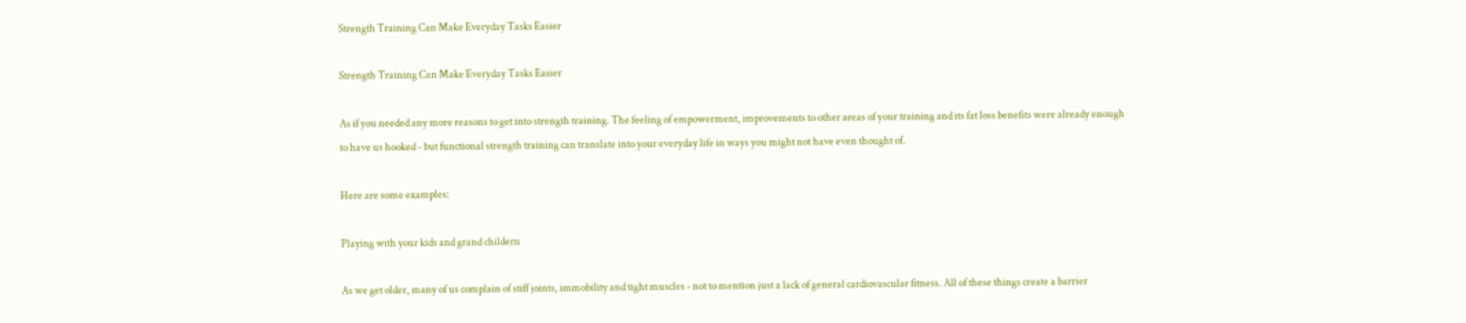Strength Training Can Make Everyday Tasks Easier

Strength Training Can Make Everyday Tasks Easier

As if you needed any more reasons to get into strength training. The feeling of empowerment, improvements to other areas of your training and its fat loss benefits were already enough to have us hooked - but functional strength training can translate into your everyday life in ways you might not have even thought of.

Here are some examples:

Playing with your kids and grand childern

As we get older, many of us complain of stiff joints, immobility and tight muscles - not to mention just a lack of general cardiovascular fitness. All of these things create a barrier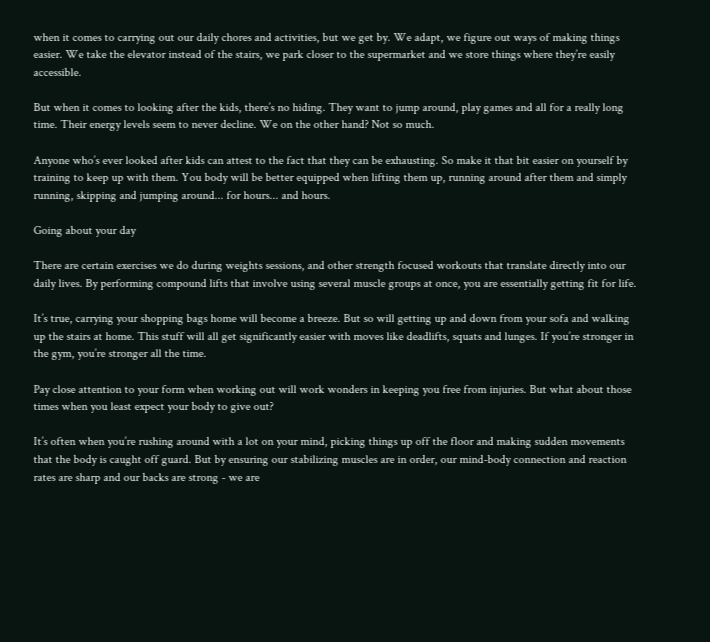when it comes to carrying out our daily chores and activities, but we get by. We adapt, we figure out ways of making things easier. We take the elevator instead of the stairs, we park closer to the supermarket and we store things where they’re easily accessible.

But when it comes to looking after the kids, there’s no hiding. They want to jump around, play games and all for a really long time. Their energy levels seem to never decline. We on the other hand? Not so much.

Anyone who’s ever looked after kids can attest to the fact that they can be exhausting. So make it that bit easier on yourself by training to keep up with them. You body will be better equipped when lifting them up, running around after them and simply running, skipping and jumping around... for hours... and hours.

Going about your day

There are certain exercises we do during weights sessions, and other strength focused workouts that translate directly into our daily lives. By performing compound lifts that involve using several muscle groups at once, you are essentially getting fit for life.

It’s true, carrying your shopping bags home will become a breeze. But so will getting up and down from your sofa and walking up the stairs at home. This stuff will all get significantly easier with moves like deadlifts, squats and lunges. If you’re stronger in the gym, you’re stronger all the time.

Pay close attention to your form when working out will work wonders in keeping you free from injuries. But what about those times when you least expect your body to give out?

It’s often when you’re rushing around with a lot on your mind, picking things up off the floor and making sudden movements that the body is caught off guard. But by ensuring our stabilizing muscles are in order, our mind-body connection and reaction rates are sharp and our backs are strong - we are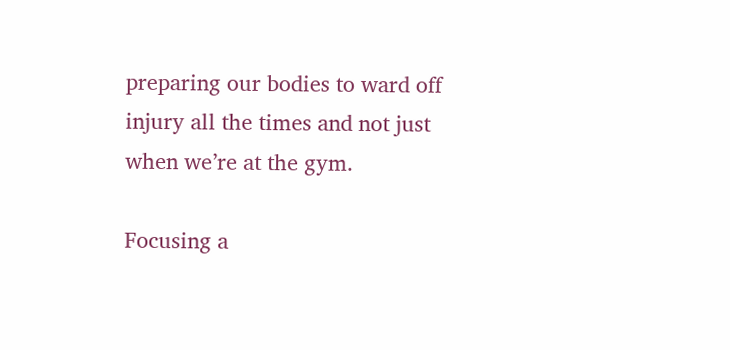preparing our bodies to ward off injury all the times and not just when we’re at the gym.

Focusing a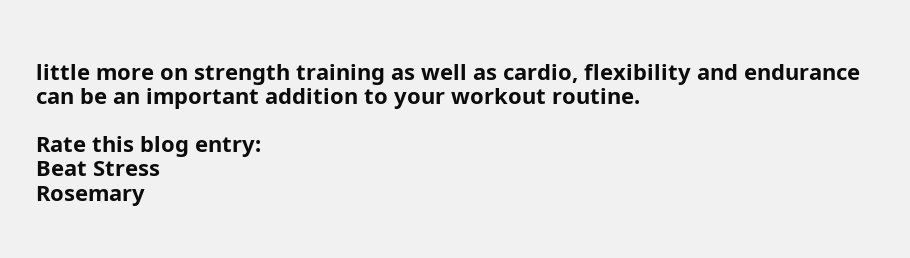little more on strength training as well as cardio, flexibility and endurance can be an important addition to your workout routine.

Rate this blog entry:
Beat Stress
Rosemary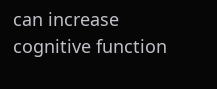can increase cognitive function